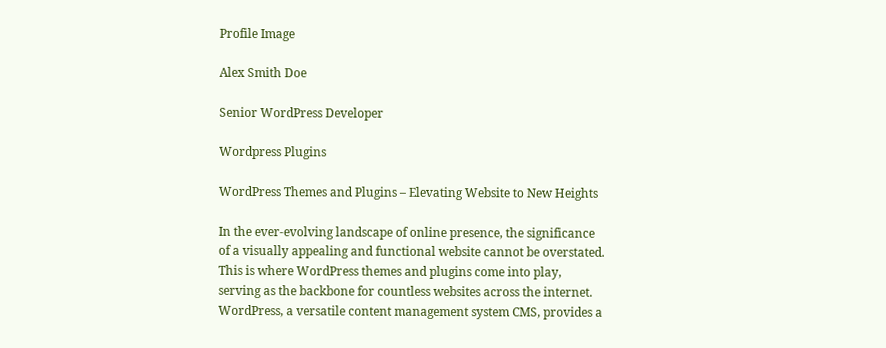Profile Image

Alex Smith Doe

Senior WordPress Developer

Wordpress Plugins

WordPress Themes and Plugins – Elevating Website to New Heights

In the ever-evolving landscape of online presence, the significance of a visually appealing and functional website cannot be overstated. This is where WordPress themes and plugins come into play, serving as the backbone for countless websites across the internet. WordPress, a versatile content management system CMS, provides a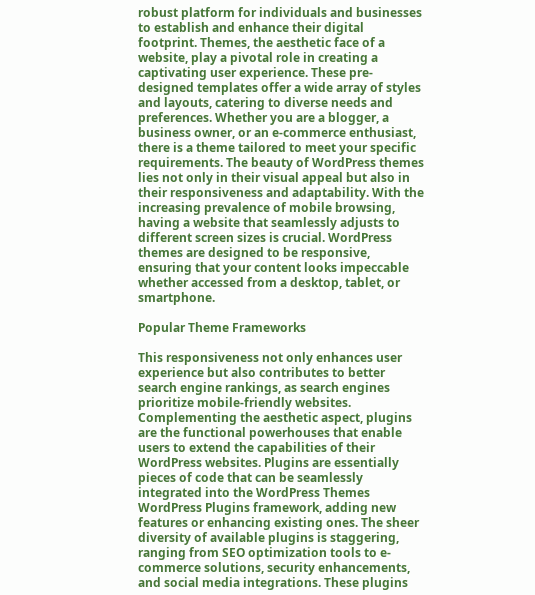robust platform for individuals and businesses to establish and enhance their digital footprint. Themes, the aesthetic face of a website, play a pivotal role in creating a captivating user experience. These pre-designed templates offer a wide array of styles and layouts, catering to diverse needs and preferences. Whether you are a blogger, a business owner, or an e-commerce enthusiast, there is a theme tailored to meet your specific requirements. The beauty of WordPress themes lies not only in their visual appeal but also in their responsiveness and adaptability. With the increasing prevalence of mobile browsing, having a website that seamlessly adjusts to different screen sizes is crucial. WordPress themes are designed to be responsive, ensuring that your content looks impeccable whether accessed from a desktop, tablet, or smartphone.

Popular Theme Frameworks

This responsiveness not only enhances user experience but also contributes to better search engine rankings, as search engines prioritize mobile-friendly websites. Complementing the aesthetic aspect, plugins are the functional powerhouses that enable users to extend the capabilities of their WordPress websites. Plugins are essentially pieces of code that can be seamlessly integrated into the WordPress Themes WordPress Plugins framework, adding new features or enhancing existing ones. The sheer diversity of available plugins is staggering, ranging from SEO optimization tools to e-commerce solutions, security enhancements, and social media integrations. These plugins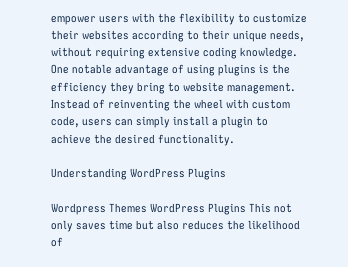empower users with the flexibility to customize their websites according to their unique needs, without requiring extensive coding knowledge. One notable advantage of using plugins is the efficiency they bring to website management. Instead of reinventing the wheel with custom code, users can simply install a plugin to achieve the desired functionality.

Understanding WordPress Plugins

Wordpress Themes WordPress Plugins This not only saves time but also reduces the likelihood of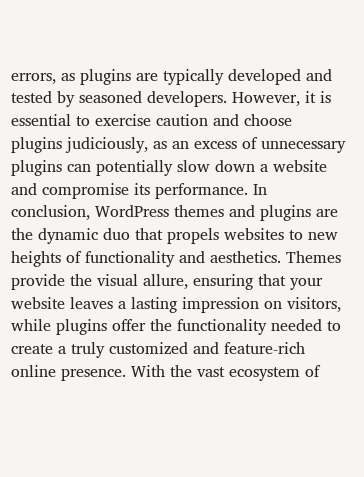errors, as plugins are typically developed and tested by seasoned developers. However, it is essential to exercise caution and choose plugins judiciously, as an excess of unnecessary plugins can potentially slow down a website and compromise its performance. In conclusion, WordPress themes and plugins are the dynamic duo that propels websites to new heights of functionality and aesthetics. Themes provide the visual allure, ensuring that your website leaves a lasting impression on visitors, while plugins offer the functionality needed to create a truly customized and feature-rich online presence. With the vast ecosystem of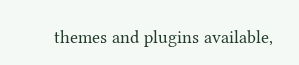themes and plugins available,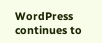WordPress continues to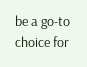be a go-to choice for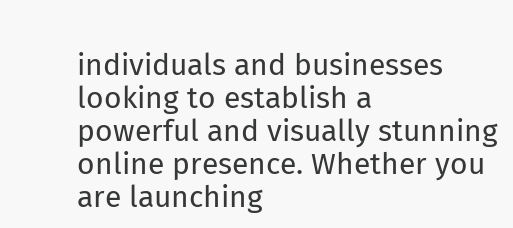individuals and businesses looking to establish a powerful and visually stunning online presence. Whether you are launching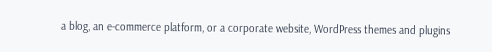a blog, an e-commerce platform, or a corporate website, WordPress themes and plugins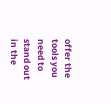offer the tools you need to stand out in the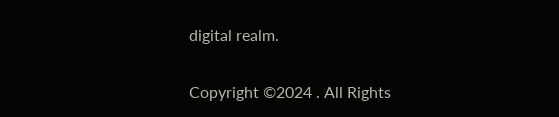digital realm.

Copyright ©2024 . All Rights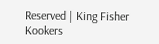Reserved | King Fisher Kookers